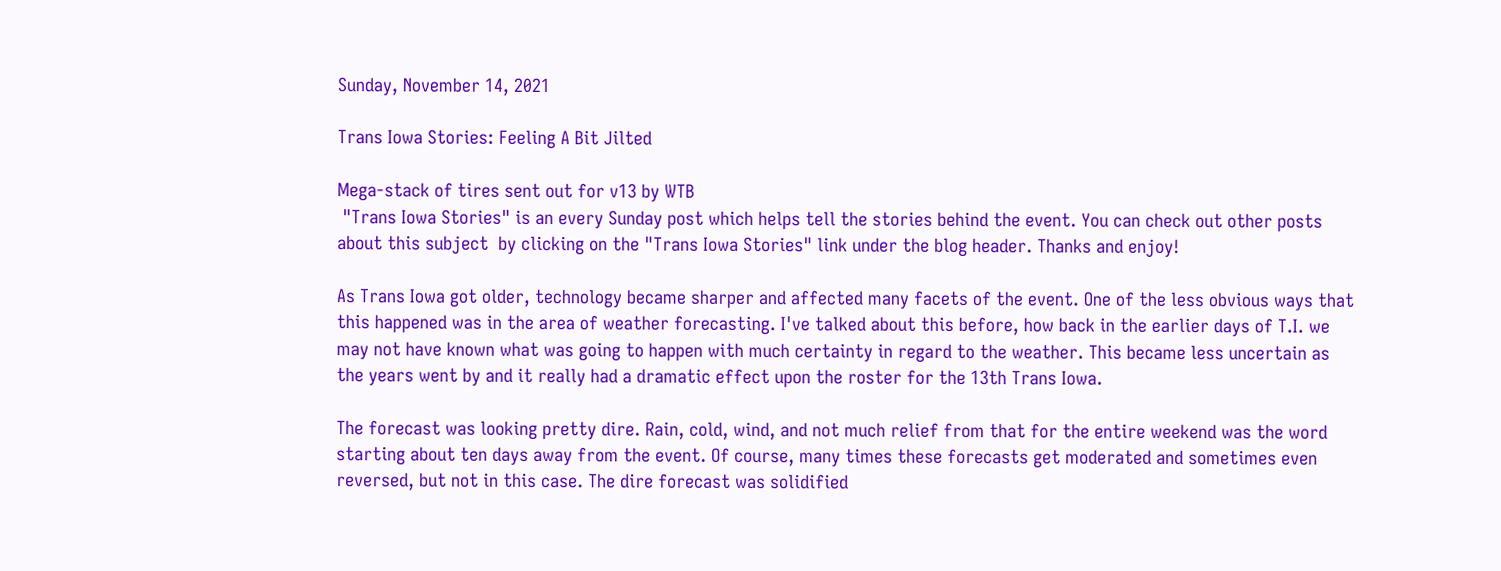Sunday, November 14, 2021

Trans Iowa Stories: Feeling A Bit Jilted

Mega-stack of tires sent out for v13 by WTB
 "Trans Iowa Stories" is an every Sunday post which helps tell the stories behind the event. You can check out other posts about this subject  by clicking on the "Trans Iowa Stories" link under the blog header. Thanks and enjoy!

As Trans Iowa got older, technology became sharper and affected many facets of the event. One of the less obvious ways that this happened was in the area of weather forecasting. I've talked about this before, how back in the earlier days of T.I. we may not have known what was going to happen with much certainty in regard to the weather. This became less uncertain as the years went by and it really had a dramatic effect upon the roster for the 13th Trans Iowa.

The forecast was looking pretty dire. Rain, cold, wind, and not much relief from that for the entire weekend was the word starting about ten days away from the event. Of course, many times these forecasts get moderated and sometimes even reversed, but not in this case. The dire forecast was solidified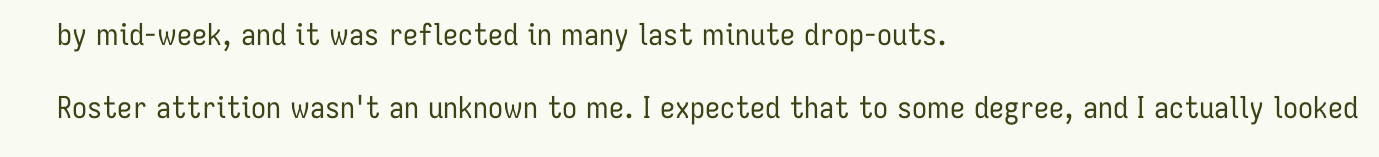by mid-week, and it was reflected in many last minute drop-outs.

Roster attrition wasn't an unknown to me. I expected that to some degree, and I actually looked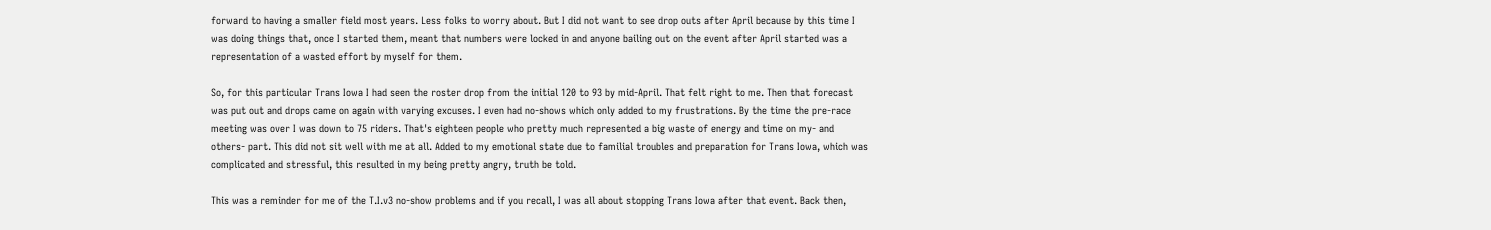forward to having a smaller field most years. Less folks to worry about. But I did not want to see drop outs after April because by this time I was doing things that, once I started them, meant that numbers were locked in and anyone bailing out on the event after April started was a representation of a wasted effort by myself for them.

So, for this particular Trans Iowa I had seen the roster drop from the initial 120 to 93 by mid-April. That felt right to me. Then that forecast was put out and drops came on again with varying excuses. I even had no-shows which only added to my frustrations. By the time the pre-race meeting was over I was down to 75 riders. That's eighteen people who pretty much represented a big waste of energy and time on my- and others- part. This did not sit well with me at all. Added to my emotional state due to familial troubles and preparation for Trans Iowa, which was complicated and stressful, this resulted in my being pretty angry, truth be told.

This was a reminder for me of the T.I.v3 no-show problems and if you recall, I was all about stopping Trans Iowa after that event. Back then,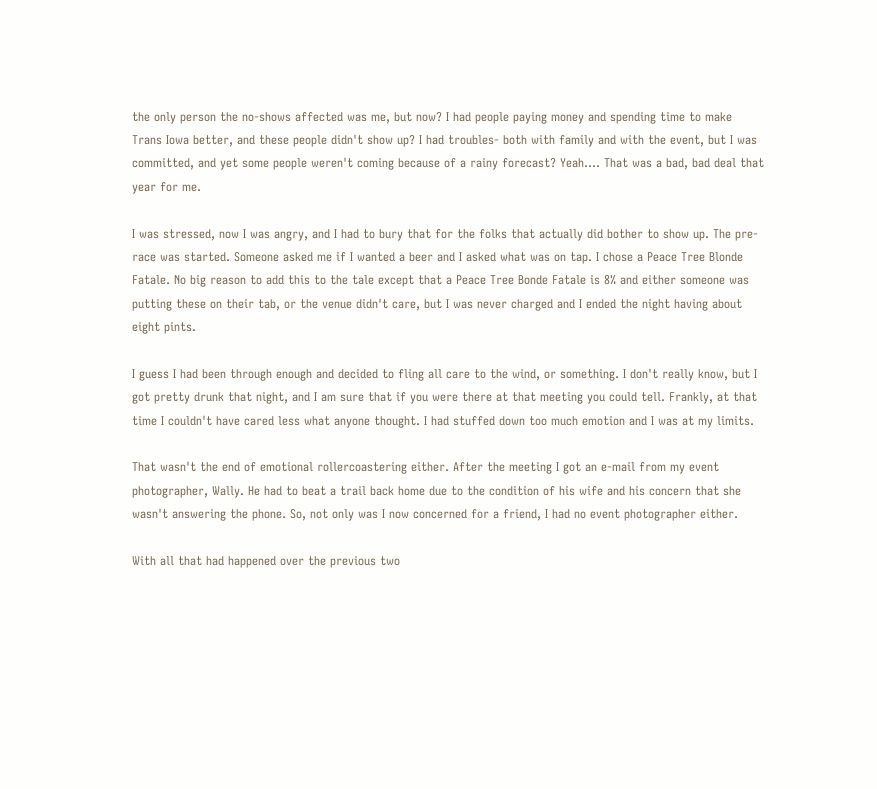the only person the no-shows affected was me, but now? I had people paying money and spending time to make Trans Iowa better, and these people didn't show up? I had troubles- both with family and with the event, but I was committed, and yet some people weren't coming because of a rainy forecast? Yeah.... That was a bad, bad deal that year for me.

I was stressed, now I was angry, and I had to bury that for the folks that actually did bother to show up. The pre-race was started. Someone asked me if I wanted a beer and I asked what was on tap. I chose a Peace Tree Blonde Fatale. No big reason to add this to the tale except that a Peace Tree Bonde Fatale is 8% and either someone was putting these on their tab, or the venue didn't care, but I was never charged and I ended the night having about eight pints.

I guess I had been through enough and decided to fling all care to the wind, or something. I don't really know, but I got pretty drunk that night, and I am sure that if you were there at that meeting you could tell. Frankly, at that time I couldn't have cared less what anyone thought. I had stuffed down too much emotion and I was at my limits.

That wasn't the end of emotional rollercoastering either. After the meeting I got an e-mail from my event photographer, Wally. He had to beat a trail back home due to the condition of his wife and his concern that she wasn't answering the phone. So, not only was I now concerned for a friend, I had no event photographer either.

With all that had happened over the previous two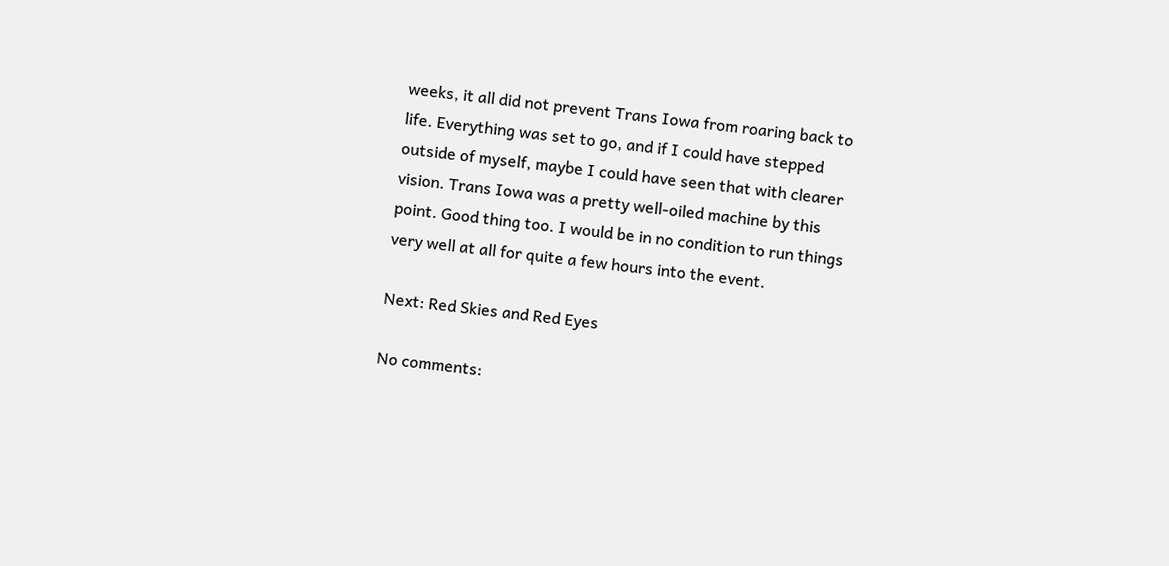weeks, it all did not prevent Trans Iowa from roaring back to life. Everything was set to go, and if I could have stepped outside of myself, maybe I could have seen that with clearer vision. Trans Iowa was a pretty well-oiled machine by this point. Good thing too. I would be in no condition to run things very well at all for quite a few hours into the event.

Next: Red Skies and Red Eyes

No comments: